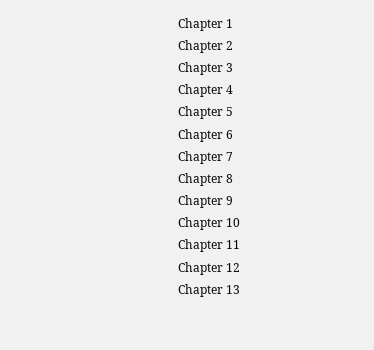Chapter 1
Chapter 2
Chapter 3
Chapter 4
Chapter 5
Chapter 6
Chapter 7
Chapter 8
Chapter 9
Chapter 10
Chapter 11
Chapter 12
Chapter 13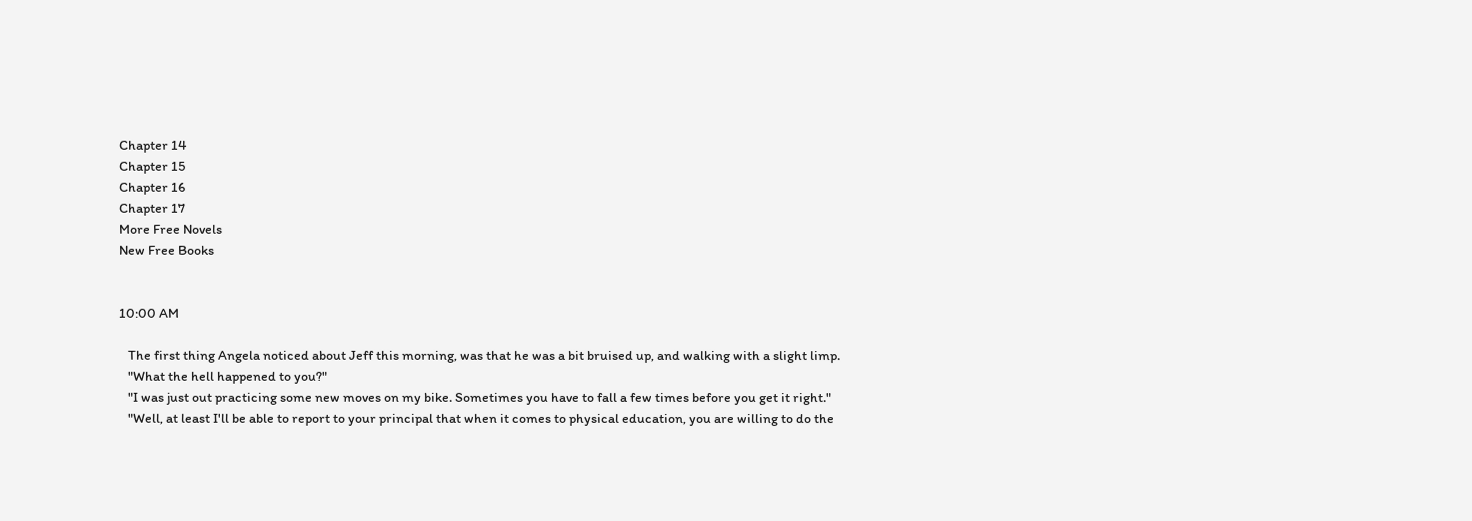Chapter 14
Chapter 15
Chapter 16
Chapter 17
More Free Novels
New Free Books


10:00 AM

   The first thing Angela noticed about Jeff this morning, was that he was a bit bruised up, and walking with a slight limp.
   "What the hell happened to you?"
   "I was just out practicing some new moves on my bike. Sometimes you have to fall a few times before you get it right."
   "Well, at least I'll be able to report to your principal that when it comes to physical education, you are willing to do the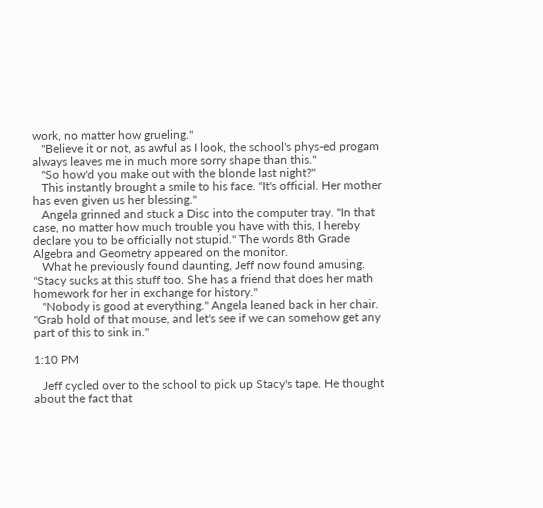work, no matter how grueling."
   "Believe it or not, as awful as I look, the school's phys-ed progam always leaves me in much more sorry shape than this."
   "So how'd you make out with the blonde last night?"
   This instantly brought a smile to his face. "It's official. Her mother has even given us her blessing."
   Angela grinned and stuck a Disc into the computer tray. "In that case, no matter how much trouble you have with this, I hereby declare you to be officially not stupid." The words 8th Grade Algebra and Geometry appeared on the monitor.
   What he previously found daunting, Jeff now found amusing. "Stacy sucks at this stuff too. She has a friend that does her math homework for her in exchange for history."
   "Nobody is good at everything." Angela leaned back in her chair. "Grab hold of that mouse, and let's see if we can somehow get any part of this to sink in."

1:10 PM

   Jeff cycled over to the school to pick up Stacy's tape. He thought about the fact that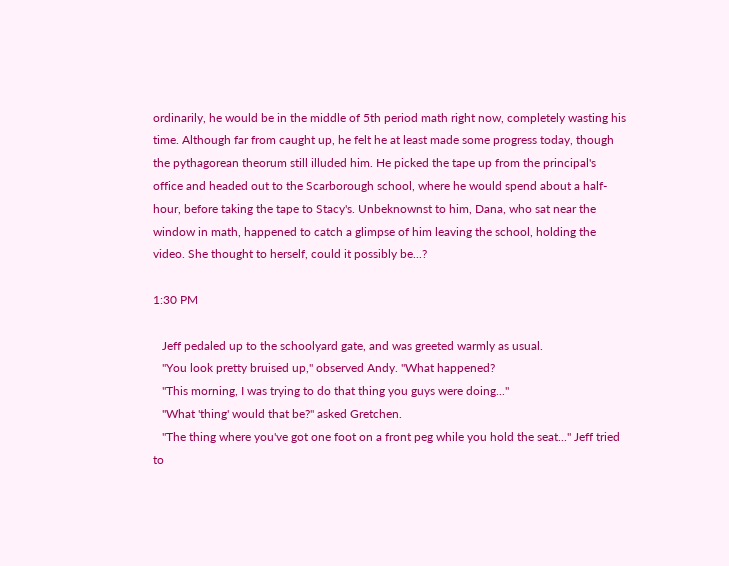ordinarily, he would be in the middle of 5th period math right now, completely wasting his time. Although far from caught up, he felt he at least made some progress today, though the pythagorean theorum still illuded him. He picked the tape up from the principal's office and headed out to the Scarborough school, where he would spend about a half-hour, before taking the tape to Stacy's. Unbeknownst to him, Dana, who sat near the window in math, happened to catch a glimpse of him leaving the school, holding the video. She thought to herself, could it possibly be...?

1:30 PM

   Jeff pedaled up to the schoolyard gate, and was greeted warmly as usual.
   "You look pretty bruised up," observed Andy. "What happened?
   "This morning, I was trying to do that thing you guys were doing..."
   "What 'thing' would that be?" asked Gretchen.
   "The thing where you've got one foot on a front peg while you hold the seat..." Jeff tried to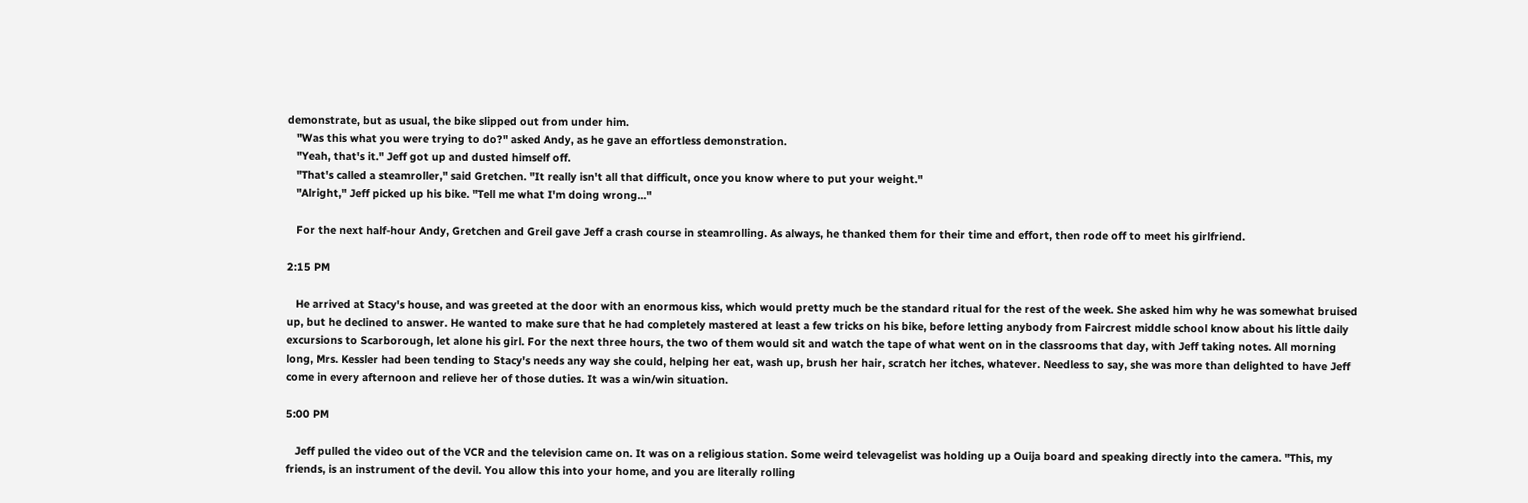demonstrate, but as usual, the bike slipped out from under him.
   "Was this what you were trying to do?" asked Andy, as he gave an effortless demonstration.
   "Yeah, that's it." Jeff got up and dusted himself off.
   "That's called a steamroller," said Gretchen. "It really isn't all that difficult, once you know where to put your weight."
   "Alright," Jeff picked up his bike. "Tell me what I'm doing wrong..."

   For the next half-hour Andy, Gretchen and Greil gave Jeff a crash course in steamrolling. As always, he thanked them for their time and effort, then rode off to meet his girlfriend.

2:15 PM

   He arrived at Stacy's house, and was greeted at the door with an enormous kiss, which would pretty much be the standard ritual for the rest of the week. She asked him why he was somewhat bruised up, but he declined to answer. He wanted to make sure that he had completely mastered at least a few tricks on his bike, before letting anybody from Faircrest middle school know about his little daily excursions to Scarborough, let alone his girl. For the next three hours, the two of them would sit and watch the tape of what went on in the classrooms that day, with Jeff taking notes. All morning long, Mrs. Kessler had been tending to Stacy's needs any way she could, helping her eat, wash up, brush her hair, scratch her itches, whatever. Needless to say, she was more than delighted to have Jeff come in every afternoon and relieve her of those duties. It was a win/win situation.

5:00 PM

   Jeff pulled the video out of the VCR and the television came on. It was on a religious station. Some weird televagelist was holding up a Ouija board and speaking directly into the camera. "This, my friends, is an instrument of the devil. You allow this into your home, and you are literally rolling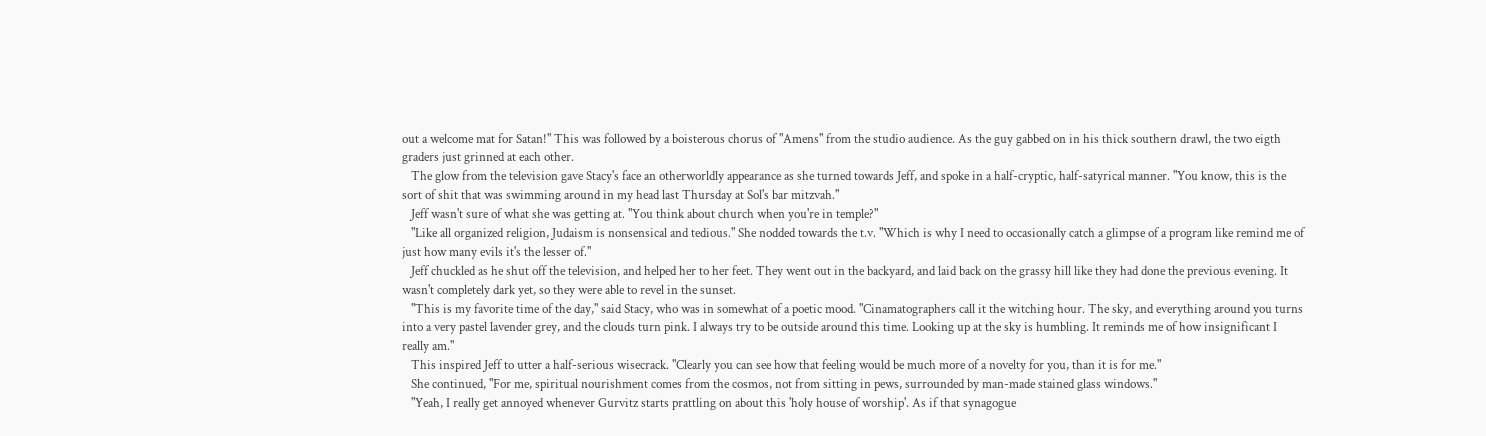out a welcome mat for Satan!" This was followed by a boisterous chorus of "Amens" from the studio audience. As the guy gabbed on in his thick southern drawl, the two eigth graders just grinned at each other.
   The glow from the television gave Stacy's face an otherworldly appearance as she turned towards Jeff, and spoke in a half-cryptic, half-satyrical manner. "You know, this is the sort of shit that was swimming around in my head last Thursday at Sol's bar mitzvah."
   Jeff wasn't sure of what she was getting at. "You think about church when you're in temple?"
   "Like all organized religion, Judaism is nonsensical and tedious." She nodded towards the t.v. "Which is why I need to occasionally catch a glimpse of a program like remind me of just how many evils it's the lesser of."
   Jeff chuckled as he shut off the television, and helped her to her feet. They went out in the backyard, and laid back on the grassy hill like they had done the previous evening. It wasn't completely dark yet, so they were able to revel in the sunset.
   "This is my favorite time of the day," said Stacy, who was in somewhat of a poetic mood. "Cinamatographers call it the witching hour. The sky, and everything around you turns into a very pastel lavender grey, and the clouds turn pink. I always try to be outside around this time. Looking up at the sky is humbling. It reminds me of how insignificant I really am."
   This inspired Jeff to utter a half-serious wisecrack. "Clearly you can see how that feeling would be much more of a novelty for you, than it is for me."
   She continued, "For me, spiritual nourishment comes from the cosmos, not from sitting in pews, surrounded by man-made stained glass windows."
   "Yeah, I really get annoyed whenever Gurvitz starts prattling on about this 'holy house of worship'. As if that synagogue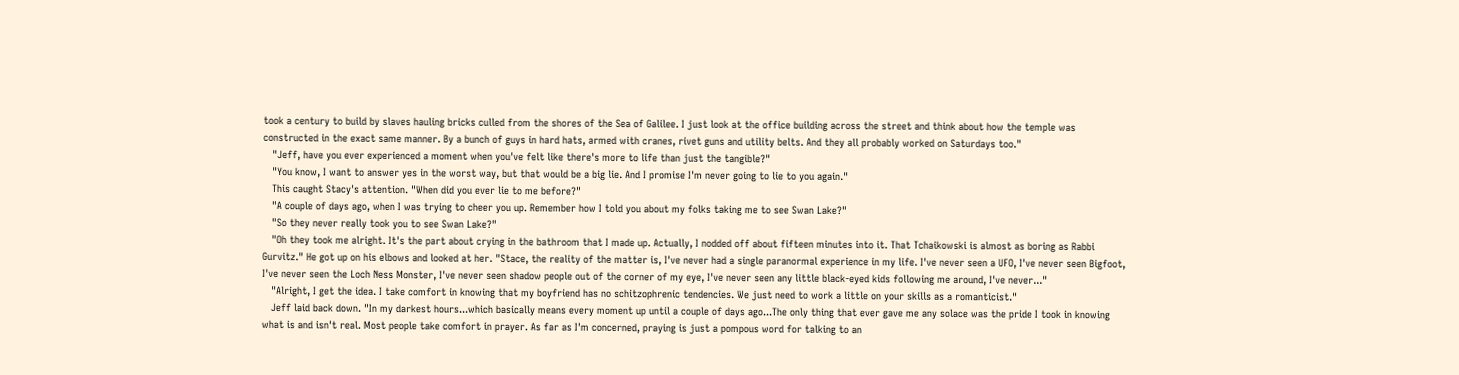took a century to build by slaves hauling bricks culled from the shores of the Sea of Galilee. I just look at the office building across the street and think about how the temple was constructed in the exact same manner. By a bunch of guys in hard hats, armed with cranes, rivet guns and utility belts. And they all probably worked on Saturdays too."
   "Jeff, have you ever experienced a moment when you've felt like there's more to life than just the tangible?"
   "You know, I want to answer yes in the worst way, but that would be a big lie. And I promise I'm never going to lie to you again."
   This caught Stacy's attention. "When did you ever lie to me before?"
   "A couple of days ago, when I was trying to cheer you up. Remember how I told you about my folks taking me to see Swan Lake?"
   "So they never really took you to see Swan Lake?"
   "Oh they took me alright. It's the part about crying in the bathroom that I made up. Actually, I nodded off about fifteen minutes into it. That Tchaikowski is almost as boring as Rabbi Gurvitz." He got up on his elbows and looked at her. "Stace, the reality of the matter is, I've never had a single paranormal experience in my life. I've never seen a UFO, I've never seen Bigfoot, I've never seen the Loch Ness Monster, I've never seen shadow people out of the corner of my eye, I've never seen any little black-eyed kids following me around, I've never..."
   "Alright, I get the idea. I take comfort in knowing that my boyfriend has no schitzophrenic tendencies. We just need to work a little on your skills as a romanticist."
   Jeff laid back down. "In my darkest hours...which basically means every moment up until a couple of days ago...The only thing that ever gave me any solace was the pride I took in knowing what is and isn't real. Most people take comfort in prayer. As far as I'm concerned, praying is just a pompous word for talking to an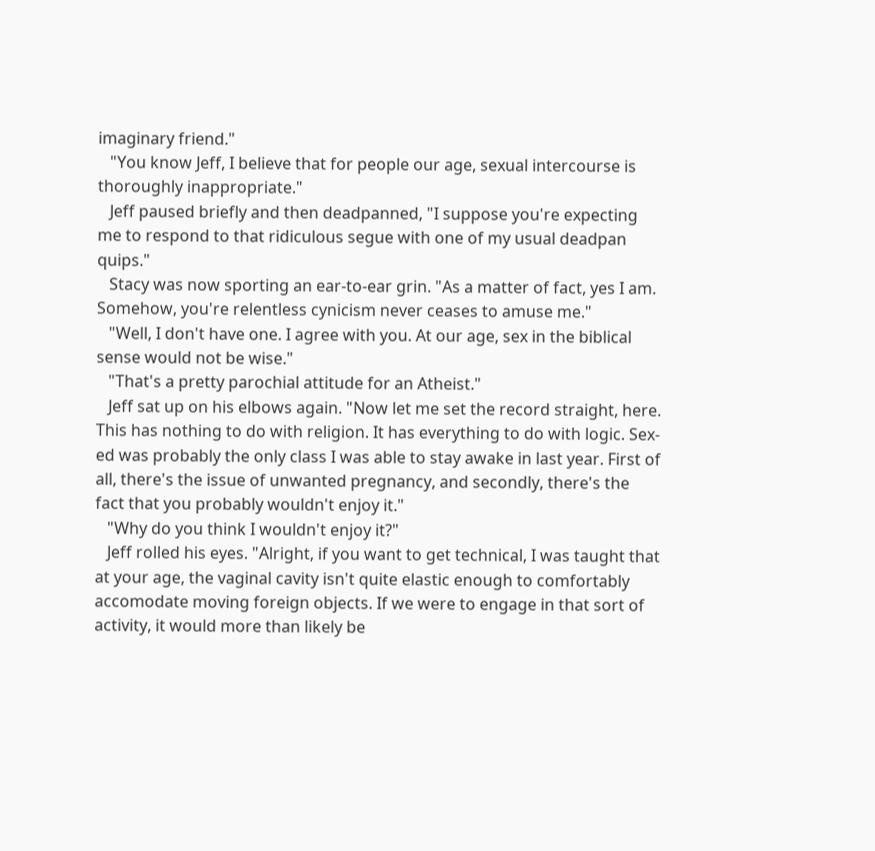imaginary friend."
   "You know Jeff, I believe that for people our age, sexual intercourse is thoroughly inappropriate."
   Jeff paused briefly and then deadpanned, "I suppose you're expecting me to respond to that ridiculous segue with one of my usual deadpan quips."
   Stacy was now sporting an ear-to-ear grin. "As a matter of fact, yes I am. Somehow, you're relentless cynicism never ceases to amuse me."
   "Well, I don't have one. I agree with you. At our age, sex in the biblical sense would not be wise."
   "That's a pretty parochial attitude for an Atheist."
   Jeff sat up on his elbows again. "Now let me set the record straight, here. This has nothing to do with religion. It has everything to do with logic. Sex-ed was probably the only class I was able to stay awake in last year. First of all, there's the issue of unwanted pregnancy, and secondly, there's the fact that you probably wouldn't enjoy it."
   "Why do you think I wouldn't enjoy it?"
   Jeff rolled his eyes. "Alright, if you want to get technical, I was taught that at your age, the vaginal cavity isn't quite elastic enough to comfortably accomodate moving foreign objects. If we were to engage in that sort of activity, it would more than likely be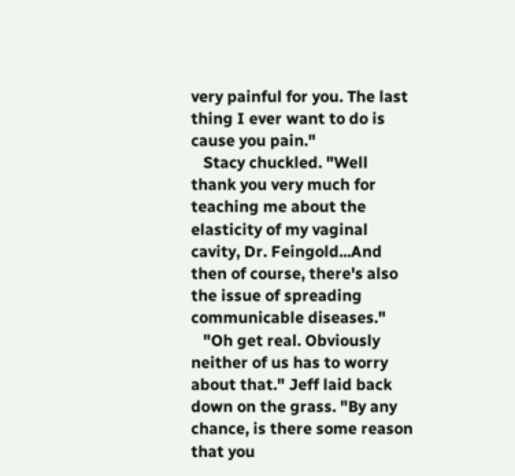very painful for you. The last thing I ever want to do is cause you pain."
   Stacy chuckled. "Well thank you very much for teaching me about the elasticity of my vaginal cavity, Dr. Feingold...And then of course, there's also the issue of spreading communicable diseases."
   "Oh get real. Obviously neither of us has to worry about that." Jeff laid back down on the grass. "By any chance, is there some reason that you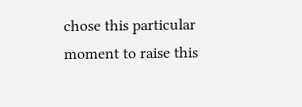chose this particular moment to raise this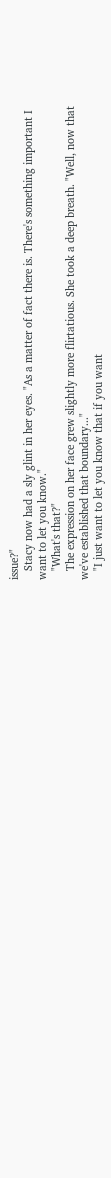issue?"
   Stacy now had a sly glint in her eyes. "As a matter of fact there is. There's something important I want to let you know."
   "What's that?"
   The expression on her face grew slightly more flirtatious. She took a deep breath. "Well, now that we've established that boundary..."
   "I just want to let you know that if you want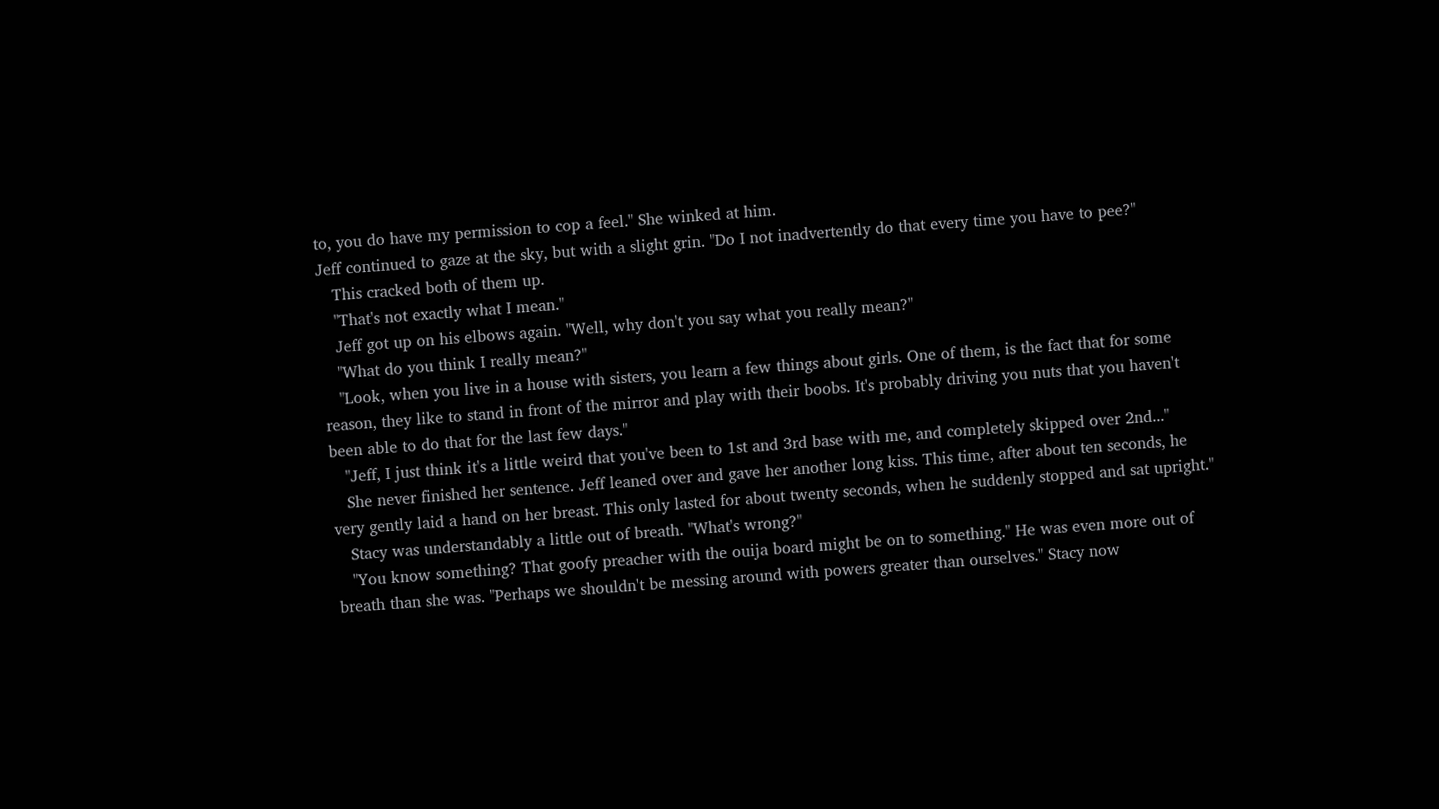to, you do have my permission to cop a feel." She winked at him.
Jeff continued to gaze at the sky, but with a slight grin. "Do I not inadvertently do that every time you have to pee?"
   This cracked both of them up.
   "That's not exactly what I mean."
   Jeff got up on his elbows again. "Well, why don't you say what you really mean?"
   "What do you think I really mean?"
   "Look, when you live in a house with sisters, you learn a few things about girls. One of them, is the fact that for some reason, they like to stand in front of the mirror and play with their boobs. It's probably driving you nuts that you haven't been able to do that for the last few days."
   "Jeff, I just think it's a little weird that you've been to 1st and 3rd base with me, and completely skipped over 2nd..."
   She never finished her sentence. Jeff leaned over and gave her another long kiss. This time, after about ten seconds, he very gently laid a hand on her breast. This only lasted for about twenty seconds, when he suddenly stopped and sat upright."
   Stacy was understandably a little out of breath. "What's wrong?"
   "You know something? That goofy preacher with the ouija board might be on to something." He was even more out of breath than she was. "Perhaps we shouldn't be messing around with powers greater than ourselves." Stacy now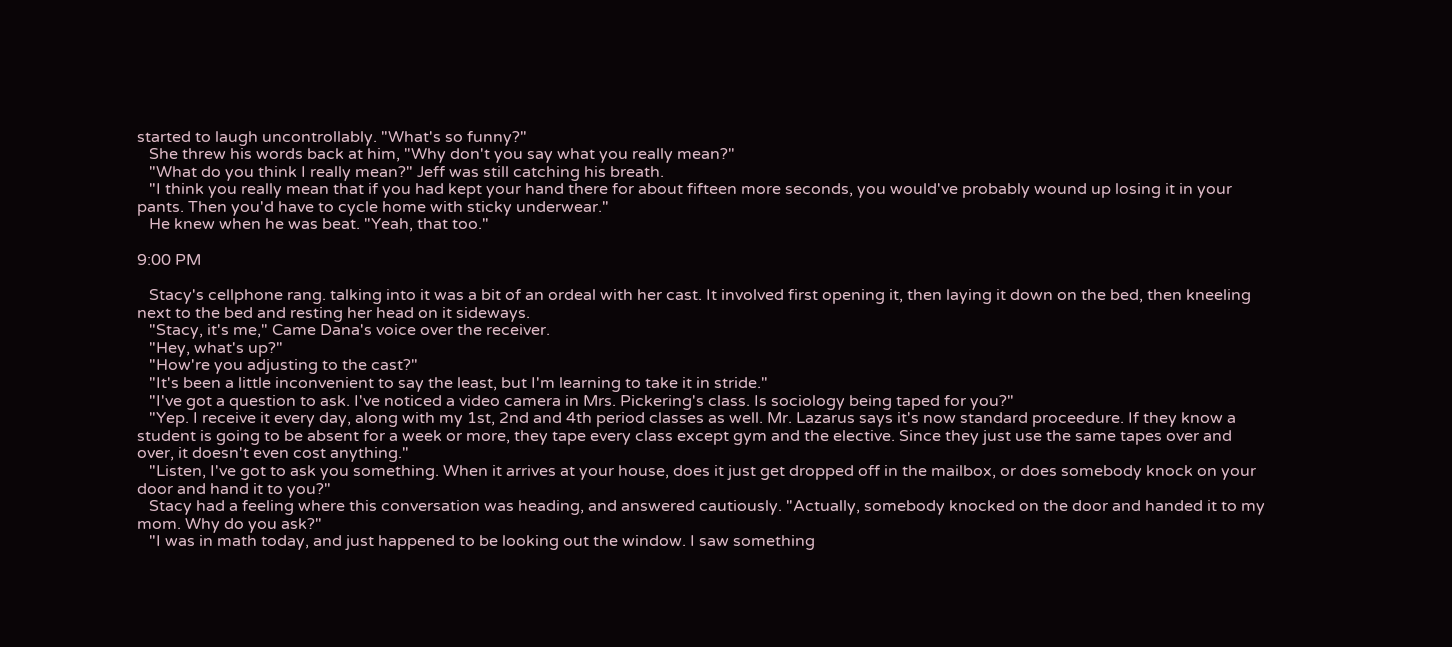started to laugh uncontrollably. "What's so funny?"
   She threw his words back at him, "Why don't you say what you really mean?"
   "What do you think I really mean?" Jeff was still catching his breath.
   "I think you really mean that if you had kept your hand there for about fifteen more seconds, you would've probably wound up losing it in your pants. Then you'd have to cycle home with sticky underwear."
   He knew when he was beat. "Yeah, that too."

9:00 PM

   Stacy's cellphone rang. talking into it was a bit of an ordeal with her cast. It involved first opening it, then laying it down on the bed, then kneeling next to the bed and resting her head on it sideways.
   "Stacy, it's me," Came Dana's voice over the receiver.
   "Hey, what's up?"
   "How're you adjusting to the cast?"
   "It's been a little inconvenient to say the least, but I'm learning to take it in stride."
   "I've got a question to ask. I've noticed a video camera in Mrs. Pickering's class. Is sociology being taped for you?"
   "Yep. I receive it every day, along with my 1st, 2nd and 4th period classes as well. Mr. Lazarus says it's now standard proceedure. If they know a student is going to be absent for a week or more, they tape every class except gym and the elective. Since they just use the same tapes over and over, it doesn't even cost anything."
   "Listen, I've got to ask you something. When it arrives at your house, does it just get dropped off in the mailbox, or does somebody knock on your door and hand it to you?"
   Stacy had a feeling where this conversation was heading, and answered cautiously. "Actually, somebody knocked on the door and handed it to my mom. Why do you ask?"
   "I was in math today, and just happened to be looking out the window. I saw something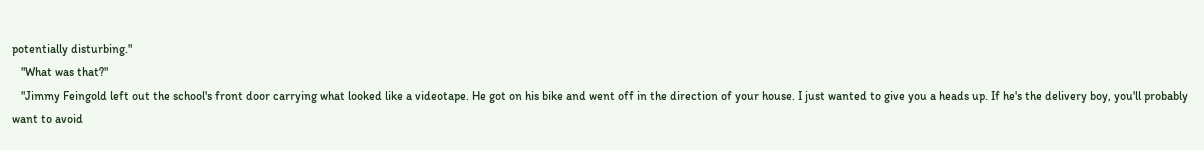potentially disturbing."
   "What was that?"
   "Jimmy Feingold left out the school's front door carrying what looked like a videotape. He got on his bike and went off in the direction of your house. I just wanted to give you a heads up. If he's the delivery boy, you'll probably want to avoid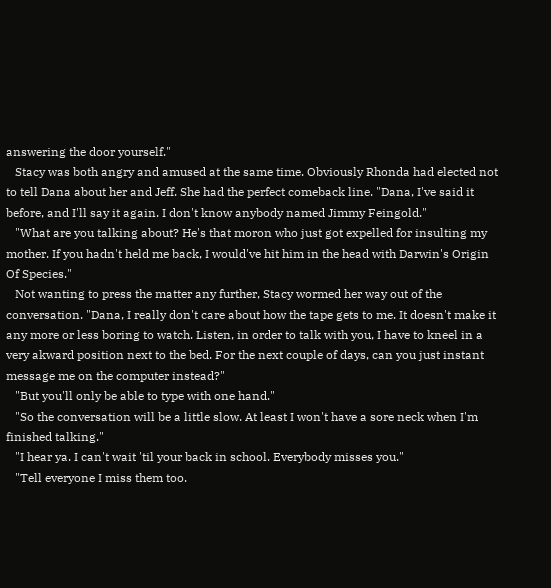answering the door yourself."
   Stacy was both angry and amused at the same time. Obviously Rhonda had elected not to tell Dana about her and Jeff. She had the perfect comeback line. "Dana, I've said it before, and I'll say it again. I don't know anybody named Jimmy Feingold."
   "What are you talking about? He's that moron who just got expelled for insulting my mother. If you hadn't held me back, I would've hit him in the head with Darwin's Origin Of Species."
   Not wanting to press the matter any further, Stacy wormed her way out of the conversation. "Dana, I really don't care about how the tape gets to me. It doesn't make it any more or less boring to watch. Listen, in order to talk with you, I have to kneel in a very akward position next to the bed. For the next couple of days, can you just instant message me on the computer instead?"
   "But you'll only be able to type with one hand."
   "So the conversation will be a little slow. At least I won't have a sore neck when I'm finished talking."
   "I hear ya. I can't wait 'til your back in school. Everybody misses you."
   "Tell everyone I miss them too.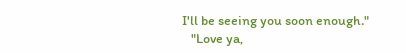I'll be seeing you soon enough."
   "Love ya,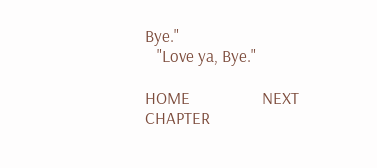Bye."
   "Love ya, Bye."

HOME                  NEXT CHAPTER